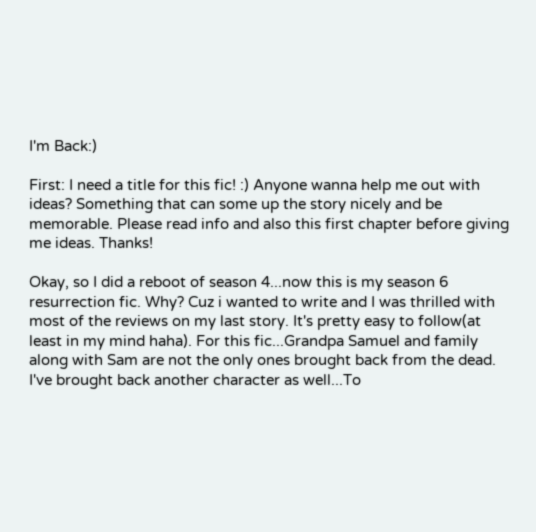I'm Back:)

First: I need a title for this fic! :) Anyone wanna help me out with ideas? Something that can some up the story nicely and be memorable. Please read info and also this first chapter before giving me ideas. Thanks!

Okay, so I did a reboot of season 4...now this is my season 6 resurrection fic. Why? Cuz i wanted to write and I was thrilled with most of the reviews on my last story. It's pretty easy to follow(at least in my mind haha). For this fic...Grandpa Samuel and family along with Sam are not the only ones brought back from the dead. I've brought back another character as well...To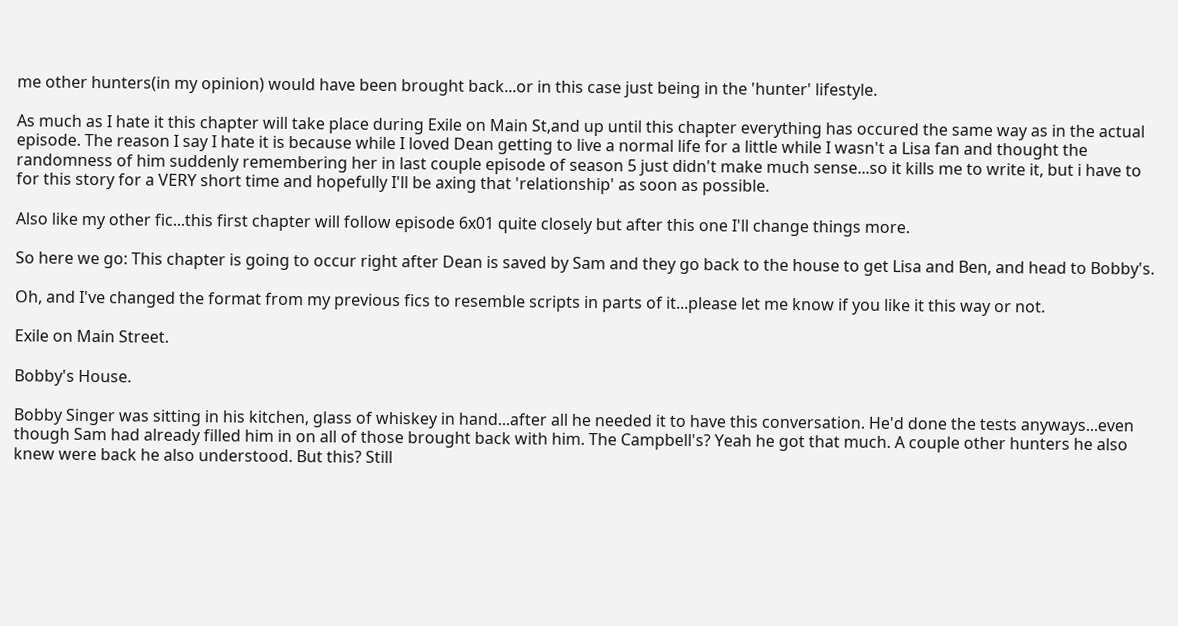me other hunters(in my opinion) would have been brought back...or in this case just being in the 'hunter' lifestyle.

As much as I hate it this chapter will take place during Exile on Main St,and up until this chapter everything has occured the same way as in the actual episode. The reason I say I hate it is because while I loved Dean getting to live a normal life for a little while I wasn't a Lisa fan and thought the randomness of him suddenly remembering her in last couple episode of season 5 just didn't make much sense...so it kills me to write it, but i have to for this story for a VERY short time and hopefully I'll be axing that 'relationship' as soon as possible.

Also like my other fic...this first chapter will follow episode 6x01 quite closely but after this one I'll change things more.

So here we go: This chapter is going to occur right after Dean is saved by Sam and they go back to the house to get Lisa and Ben, and head to Bobby's.

Oh, and I've changed the format from my previous fics to resemble scripts in parts of it...please let me know if you like it this way or not.

Exile on Main Street.

Bobby's House.

Bobby Singer was sitting in his kitchen, glass of whiskey in hand...after all he needed it to have this conversation. He'd done the tests anyways...even though Sam had already filled him in on all of those brought back with him. The Campbell's? Yeah he got that much. A couple other hunters he also knew were back he also understood. But this? Still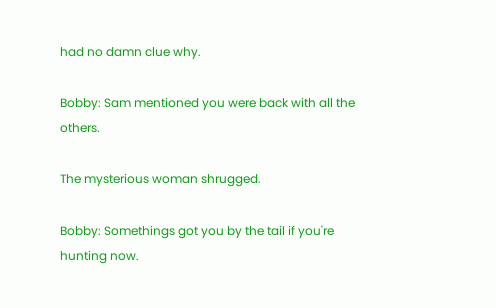had no damn clue why.

Bobby: Sam mentioned you were back with all the others.

The mysterious woman shrugged.

Bobby: Somethings got you by the tail if you're hunting now.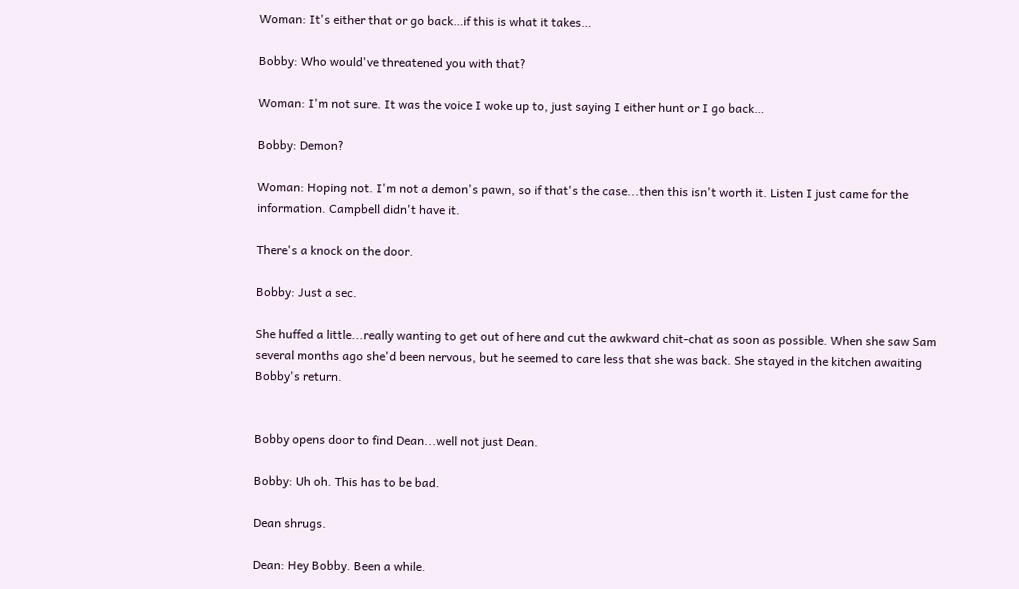Woman: It's either that or go back…if this is what it takes…

Bobby: Who would've threatened you with that?

Woman: I'm not sure. It was the voice I woke up to, just saying I either hunt or I go back…

Bobby: Demon?

Woman: Hoping not. I'm not a demon's pawn, so if that's the case...then this isn't worth it. Listen I just came for the information. Campbell didn't have it.

There's a knock on the door.

Bobby: Just a sec.

She huffed a little...really wanting to get out of here and cut the awkward chit-chat as soon as possible. When she saw Sam several months ago she'd been nervous, but he seemed to care less that she was back. She stayed in the kitchen awaiting Bobby's return.


Bobby opens door to find Dean...well not just Dean.

Bobby: Uh oh. This has to be bad.

Dean shrugs.

Dean: Hey Bobby. Been a while.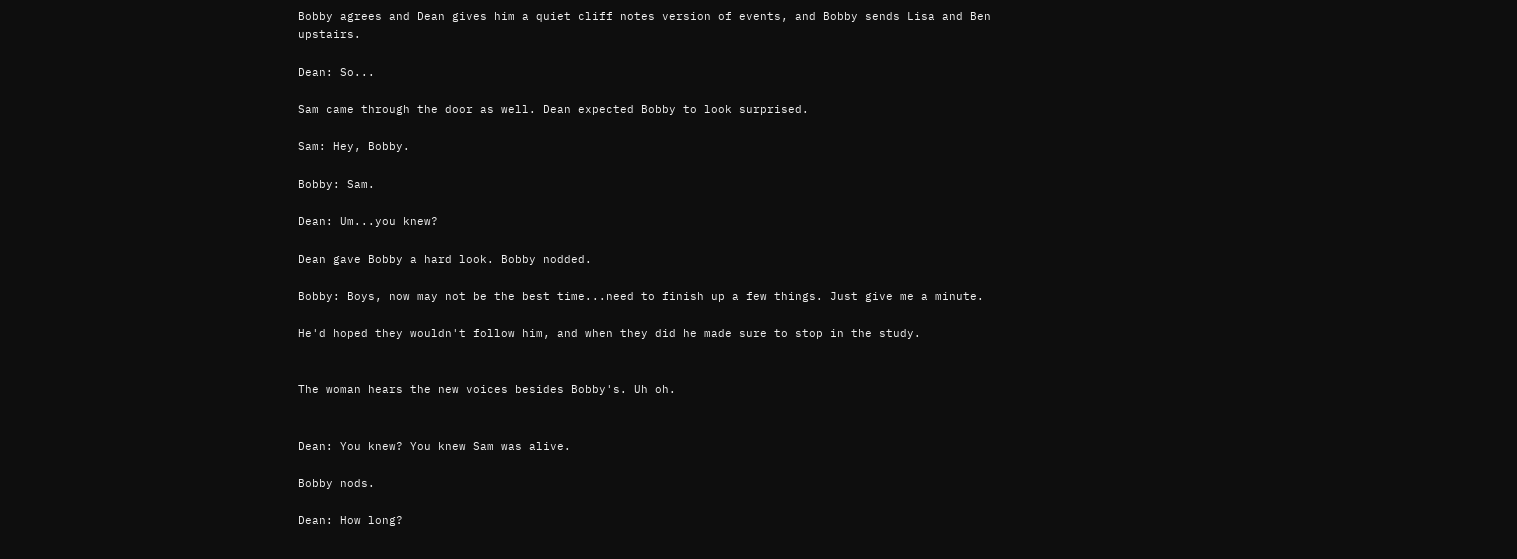Bobby agrees and Dean gives him a quiet cliff notes version of events, and Bobby sends Lisa and Ben upstairs.

Dean: So...

Sam came through the door as well. Dean expected Bobby to look surprised.

Sam: Hey, Bobby.

Bobby: Sam.

Dean: Um...you knew?

Dean gave Bobby a hard look. Bobby nodded.

Bobby: Boys, now may not be the best time...need to finish up a few things. Just give me a minute.

He'd hoped they wouldn't follow him, and when they did he made sure to stop in the study.


The woman hears the new voices besides Bobby's. Uh oh.


Dean: You knew? You knew Sam was alive.

Bobby nods.

Dean: How long?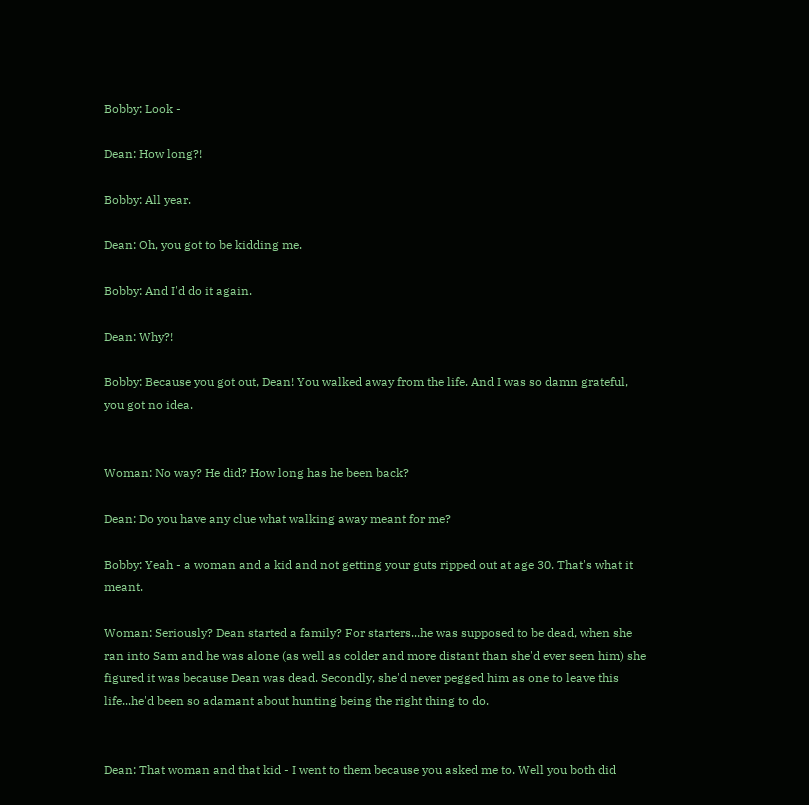Bobby: Look -

Dean: How long?!

Bobby: All year.

Dean: Oh, you got to be kidding me.

Bobby: And I'd do it again.

Dean: Why?!

Bobby: Because you got out, Dean! You walked away from the life. And I was so damn grateful, you got no idea.


Woman: No way? He did? How long has he been back?

Dean: Do you have any clue what walking away meant for me?

Bobby: Yeah - a woman and a kid and not getting your guts ripped out at age 30. That's what it meant.

Woman: Seriously? Dean started a family? For starters...he was supposed to be dead, when she ran into Sam and he was alone (as well as colder and more distant than she'd ever seen him) she figured it was because Dean was dead. Secondly, she'd never pegged him as one to leave this life...he'd been so adamant about hunting being the right thing to do.


Dean: That woman and that kid - I went to them because you asked me to. Well you both did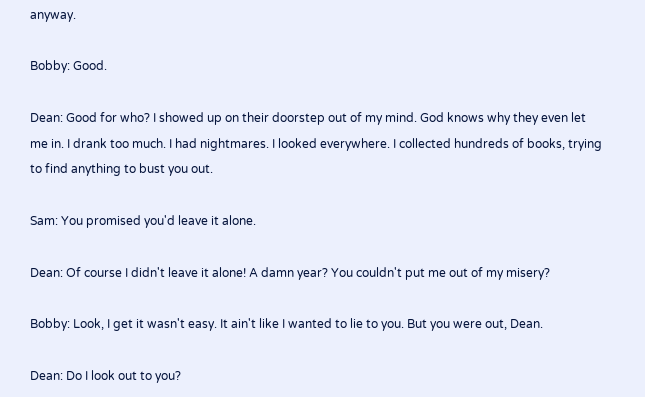anyway.

Bobby: Good.

Dean: Good for who? I showed up on their doorstep out of my mind. God knows why they even let me in. I drank too much. I had nightmares. I looked everywhere. I collected hundreds of books, trying to find anything to bust you out.

Sam: You promised you'd leave it alone.

Dean: Of course I didn't leave it alone! A damn year? You couldn't put me out of my misery?

Bobby: Look, I get it wasn't easy. It ain't like I wanted to lie to you. But you were out, Dean.

Dean: Do I look out to you?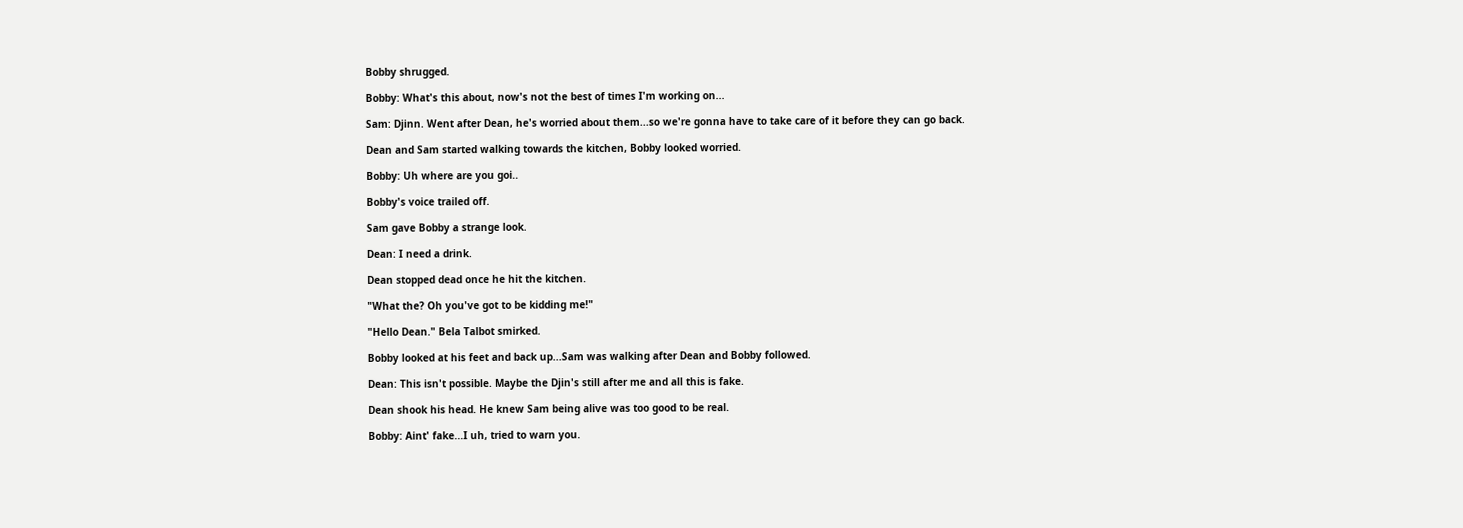Bobby shrugged.

Bobby: What's this about, now's not the best of times I'm working on...

Sam: Djinn. Went after Dean, he's worried about them...so we're gonna have to take care of it before they can go back.

Dean and Sam started walking towards the kitchen, Bobby looked worried.

Bobby: Uh where are you goi..

Bobby's voice trailed off.

Sam gave Bobby a strange look.

Dean: I need a drink.

Dean stopped dead once he hit the kitchen.

"What the? Oh you've got to be kidding me!"

"Hello Dean." Bela Talbot smirked.

Bobby looked at his feet and back up...Sam was walking after Dean and Bobby followed.

Dean: This isn't possible. Maybe the Djin's still after me and all this is fake.

Dean shook his head. He knew Sam being alive was too good to be real.

Bobby: Aint' fake...I uh, tried to warn you.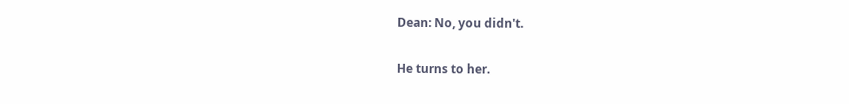Dean: No, you didn't.

He turns to her.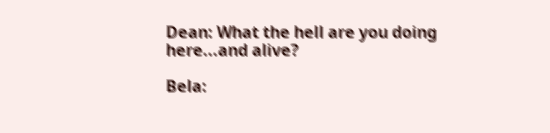Dean: What the hell are you doing here...and alive?

Bela: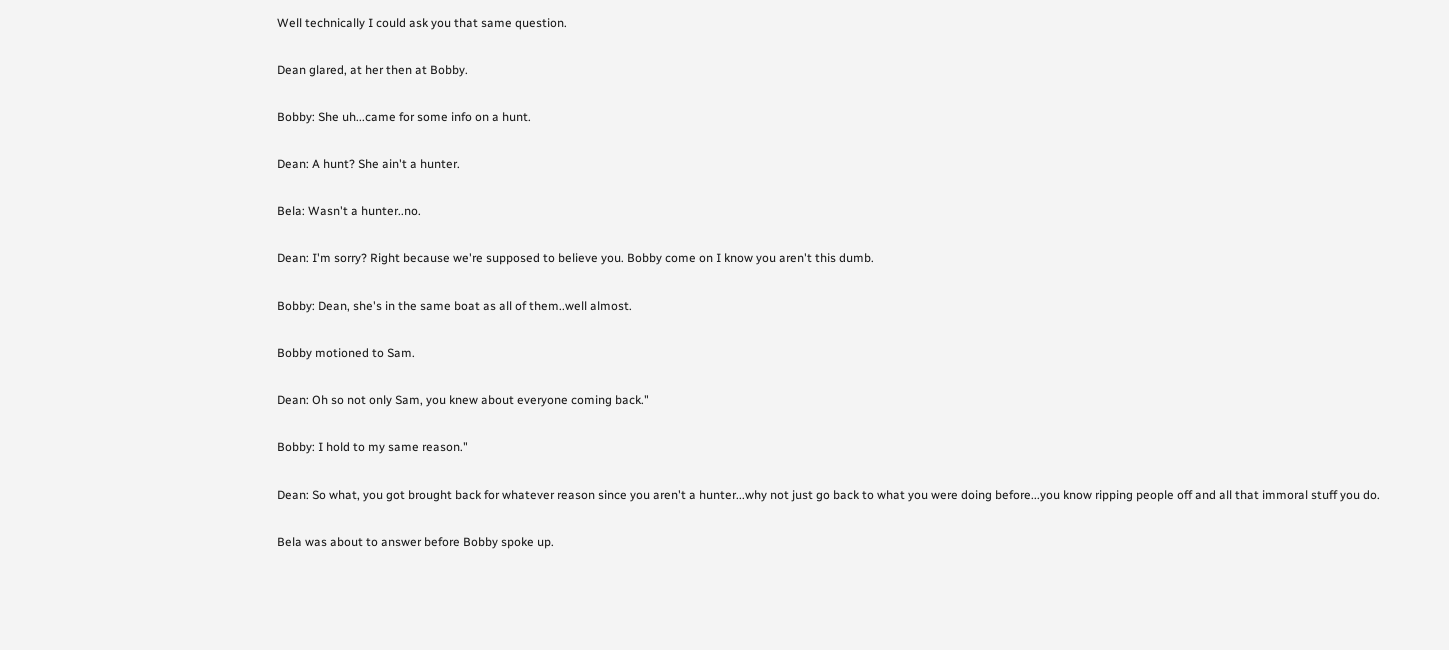Well technically I could ask you that same question.

Dean glared, at her then at Bobby.

Bobby: She uh...came for some info on a hunt.

Dean: A hunt? She ain't a hunter.

Bela: Wasn't a hunter..no.

Dean: I'm sorry? Right because we're supposed to believe you. Bobby come on I know you aren't this dumb.

Bobby: Dean, she's in the same boat as all of them..well almost.

Bobby motioned to Sam.

Dean: Oh so not only Sam, you knew about everyone coming back."

Bobby: I hold to my same reason."

Dean: So what, you got brought back for whatever reason since you aren't a hunter...why not just go back to what you were doing before...you know ripping people off and all that immoral stuff you do.

Bela was about to answer before Bobby spoke up.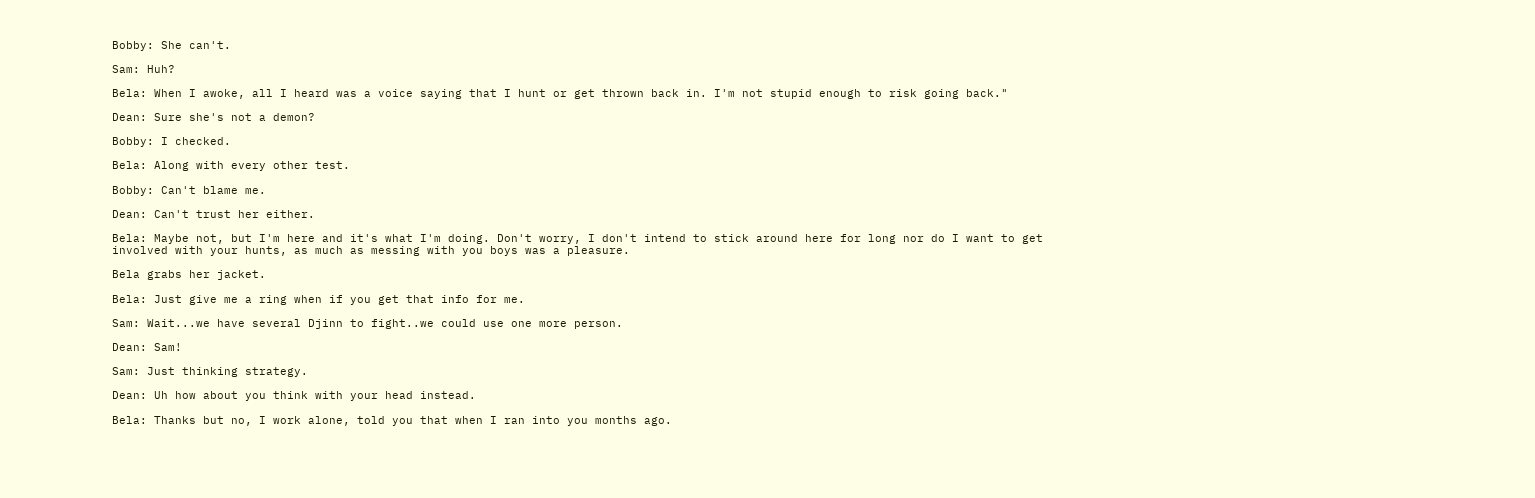Bobby: She can't.

Sam: Huh?

Bela: When I awoke, all I heard was a voice saying that I hunt or get thrown back in. I'm not stupid enough to risk going back."

Dean: Sure she's not a demon?

Bobby: I checked.

Bela: Along with every other test.

Bobby: Can't blame me.

Dean: Can't trust her either.

Bela: Maybe not, but I'm here and it's what I'm doing. Don't worry, I don't intend to stick around here for long nor do I want to get involved with your hunts, as much as messing with you boys was a pleasure.

Bela grabs her jacket.

Bela: Just give me a ring when if you get that info for me.

Sam: Wait...we have several Djinn to fight..we could use one more person.

Dean: Sam!

Sam: Just thinking strategy.

Dean: Uh how about you think with your head instead.

Bela: Thanks but no, I work alone, told you that when I ran into you months ago.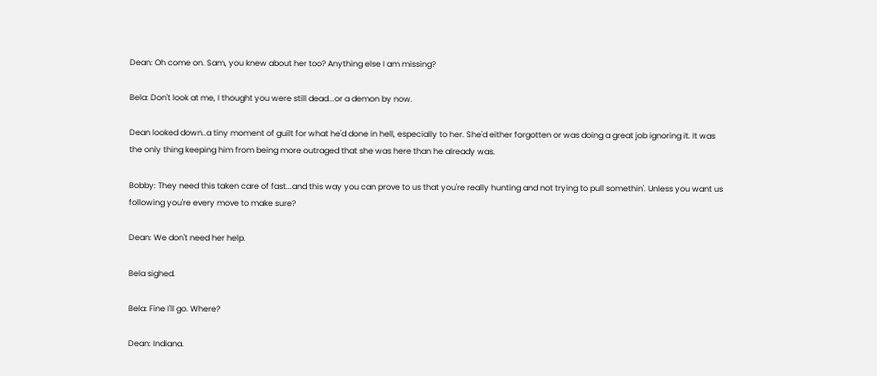Dean: Oh come on. Sam, you knew about her too? Anything else I am missing?

Bela: Don't look at me, I thought you were still dead...or a demon by now.

Dean looked down..a tiny moment of guilt for what he'd done in hell, especially to her. She'd either forgotten or was doing a great job ignoring it. It was the only thing keeping him from being more outraged that she was here than he already was.

Bobby: They need this taken care of fast...and this way you can prove to us that you're really hunting and not trying to pull somethin'. Unless you want us following you're every move to make sure?

Dean: We don't need her help.

Bela sighed.

Bela: Fine I'll go. Where?

Dean: Indiana.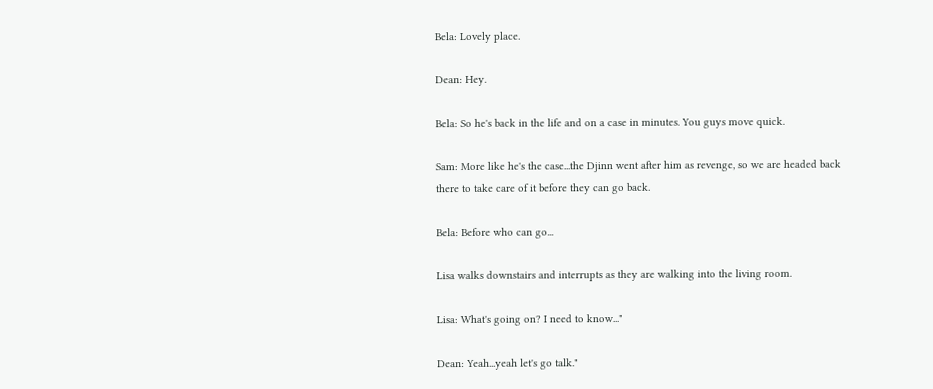Bela: Lovely place.

Dean: Hey.

Bela: So he's back in the life and on a case in minutes. You guys move quick.

Sam: More like he's the case...the Djinn went after him as revenge, so we are headed back there to take care of it before they can go back.

Bela: Before who can go...

Lisa walks downstairs and interrupts as they are walking into the living room.

Lisa: What's going on? I need to know..."

Dean: Yeah...yeah let's go talk."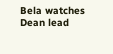Bela watches Dean lead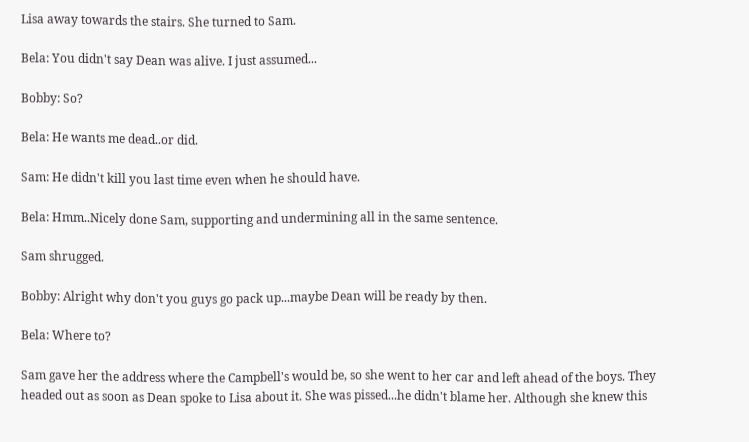Lisa away towards the stairs. She turned to Sam.

Bela: You didn't say Dean was alive. I just assumed...

Bobby: So?

Bela: He wants me dead..or did.

Sam: He didn't kill you last time even when he should have.

Bela: Hmm..Nicely done Sam, supporting and undermining all in the same sentence.

Sam shrugged.

Bobby: Alright why don't you guys go pack up...maybe Dean will be ready by then.

Bela: Where to?

Sam gave her the address where the Campbell's would be, so she went to her car and left ahead of the boys. They headed out as soon as Dean spoke to Lisa about it. She was pissed...he didn't blame her. Although she knew this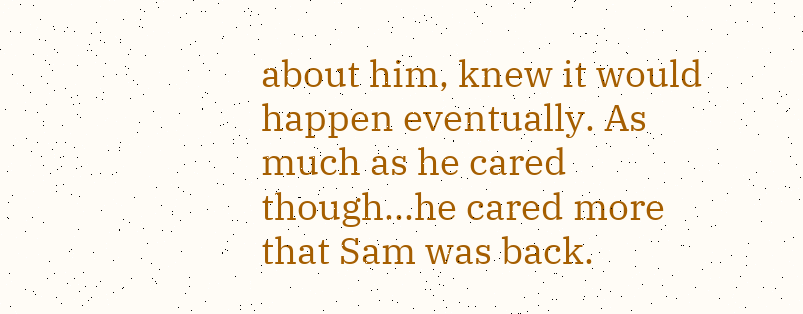about him, knew it would happen eventually. As much as he cared though...he cared more that Sam was back.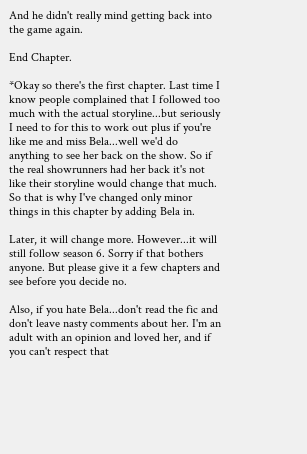And he didn't really mind getting back into the game again.

End Chapter.

*Okay so there's the first chapter. Last time I know people complained that I followed too much with the actual storyline...but seriously I need to for this to work out plus if you're like me and miss Bela...well we'd do anything to see her back on the show. So if the real showrunners had her back it's not like their storyline would change that much. So that is why I've changed only minor things in this chapter by adding Bela in.

Later, it will change more. However...it will still follow season 6. Sorry if that bothers anyone. But please give it a few chapters and see before you decide no.

Also, if you hate Bela...don't read the fic and don't leave nasty comments about her. I'm an adult with an opinion and loved her, and if you can't respect that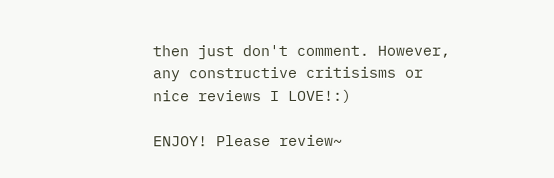then just don't comment. However, any constructive critisisms or nice reviews I LOVE!:)

ENJOY! Please review~